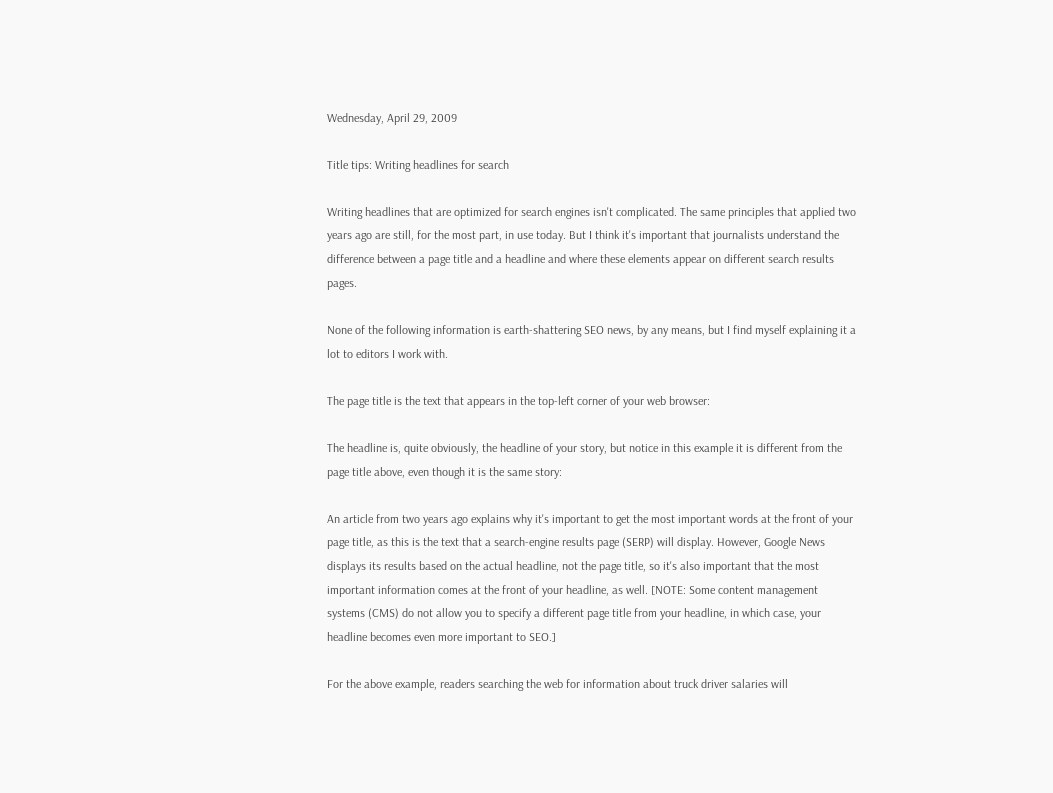Wednesday, April 29, 2009

Title tips: Writing headlines for search

Writing headlines that are optimized for search engines isn't complicated. The same principles that applied two years ago are still, for the most part, in use today. But I think it's important that journalists understand the difference between a page title and a headline and where these elements appear on different search results pages.

None of the following information is earth-shattering SEO news, by any means, but I find myself explaining it a lot to editors I work with.

The page title is the text that appears in the top-left corner of your web browser:

The headline is, quite obviously, the headline of your story, but notice in this example it is different from the page title above, even though it is the same story:

An article from two years ago explains why it's important to get the most important words at the front of your page title, as this is the text that a search-engine results page (SERP) will display. However, Google News displays its results based on the actual headline, not the page title, so it's also important that the most important information comes at the front of your headline, as well. [NOTE: Some content management systems (CMS) do not allow you to specify a different page title from your headline, in which case, your headline becomes even more important to SEO.]

For the above example, readers searching the web for information about truck driver salaries will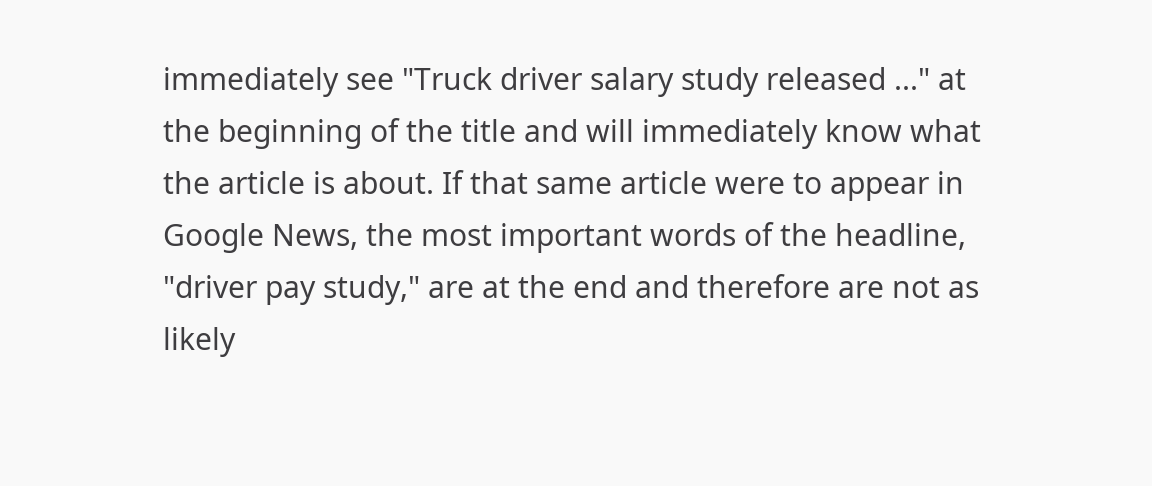immediately see "Truck driver salary study released ..." at the beginning of the title and will immediately know what the article is about. If that same article were to appear in Google News, the most important words of the headline, "driver pay study," are at the end and therefore are not as likely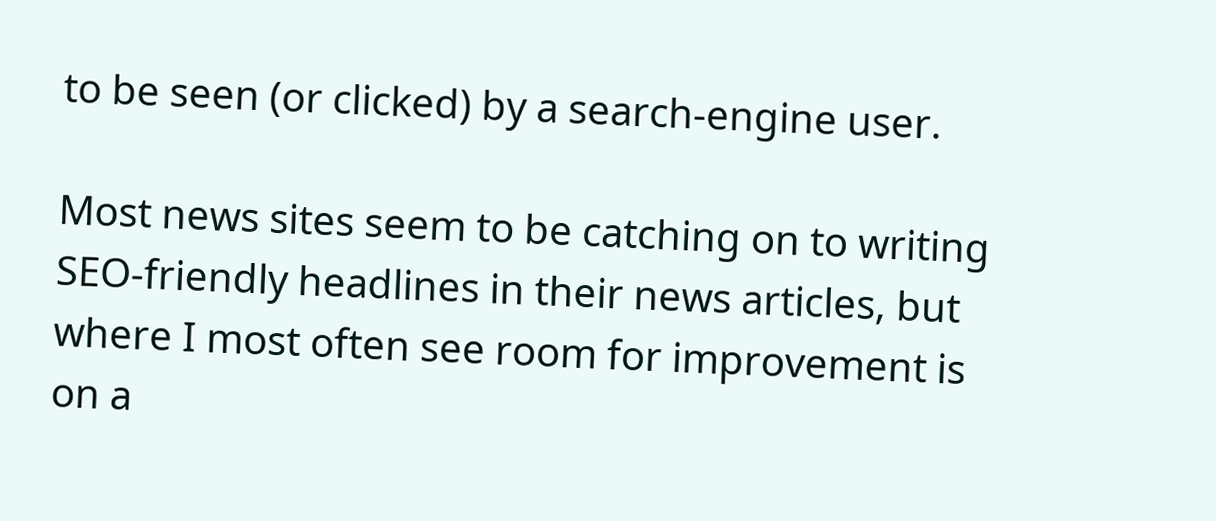to be seen (or clicked) by a search-engine user.

Most news sites seem to be catching on to writing SEO-friendly headlines in their news articles, but where I most often see room for improvement is on a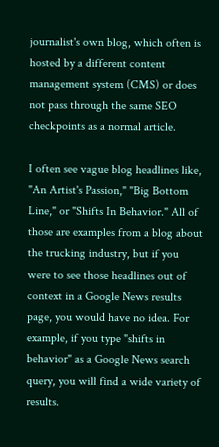journalist's own blog, which often is hosted by a different content management system (CMS) or does not pass through the same SEO checkpoints as a normal article.

I often see vague blog headlines like, "An Artist's Passion," "Big Bottom Line," or "Shifts In Behavior." All of those are examples from a blog about the trucking industry, but if you were to see those headlines out of context in a Google News results page, you would have no idea. For example, if you type "shifts in behavior" as a Google News search query, you will find a wide variety of results.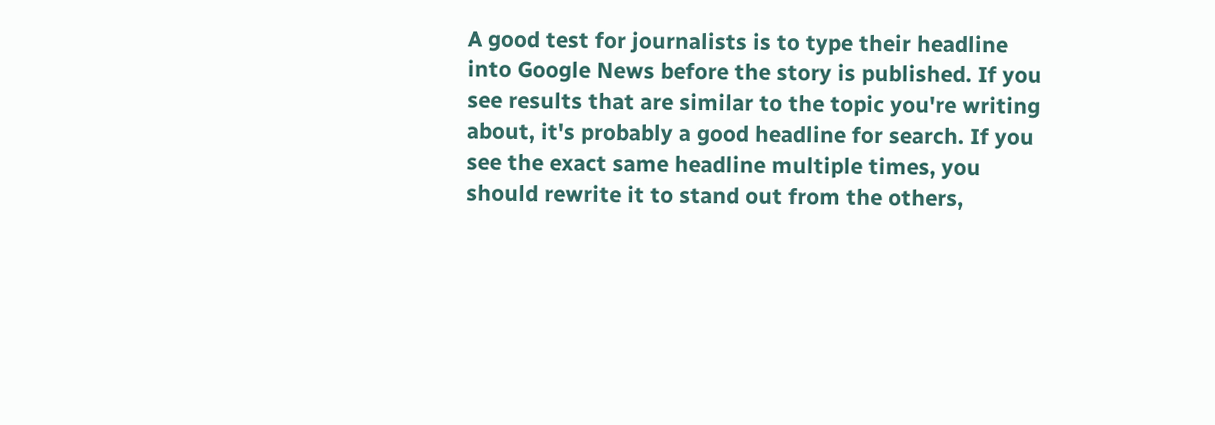A good test for journalists is to type their headline into Google News before the story is published. If you see results that are similar to the topic you're writing about, it's probably a good headline for search. If you see the exact same headline multiple times, you should rewrite it to stand out from the others,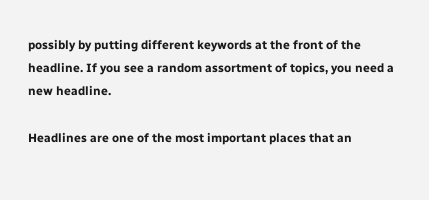possibly by putting different keywords at the front of the headline. If you see a random assortment of topics, you need a new headline.

Headlines are one of the most important places that an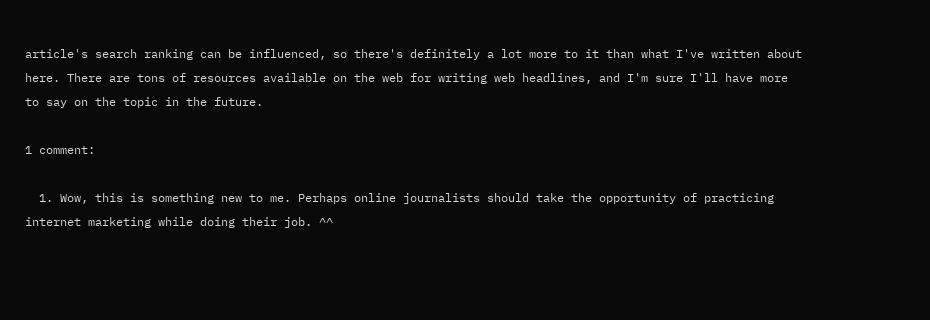article's search ranking can be influenced, so there's definitely a lot more to it than what I've written about here. There are tons of resources available on the web for writing web headlines, and I'm sure I'll have more to say on the topic in the future.

1 comment:

  1. Wow, this is something new to me. Perhaps online journalists should take the opportunity of practicing internet marketing while doing their job. ^^